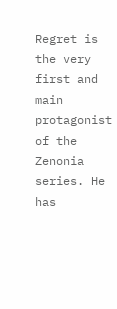Regret is the very first and main protagonist of the Zenonia series. He has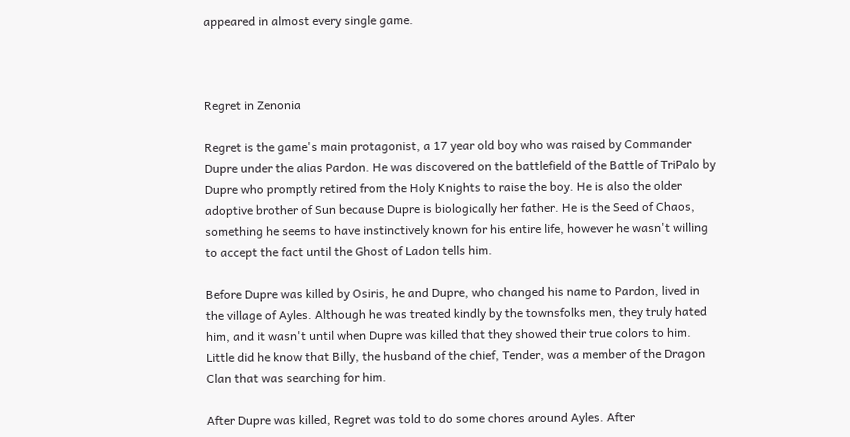appeared in almost every single game.



Regret in Zenonia

Regret is the game's main protagonist, a 17 year old boy who was raised by Commander Dupre under the alias Pardon. He was discovered on the battlefield of the Battle of TriPalo by Dupre who promptly retired from the Holy Knights to raise the boy. He is also the older adoptive brother of Sun because Dupre is biologically her father. He is the Seed of Chaos, something he seems to have instinctively known for his entire life, however he wasn't willing to accept the fact until the Ghost of Ladon tells him.

Before Dupre was killed by Osiris, he and Dupre, who changed his name to Pardon, lived in the village of Ayles. Although he was treated kindly by the townsfolks men, they truly hated him, and it wasn't until when Dupre was killed that they showed their true colors to him. Little did he know that Billy, the husband of the chief, Tender, was a member of the Dragon Clan that was searching for him.

After Dupre was killed, Regret was told to do some chores around Ayles. After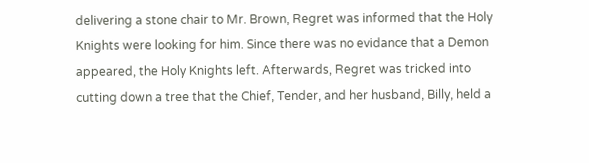delivering a stone chair to Mr. Brown, Regret was informed that the Holy Knights were looking for him. Since there was no evidance that a Demon appeared, the Holy Knights left. Afterwards, Regret was tricked into cutting down a tree that the Chief, Tender, and her husband, Billy, held a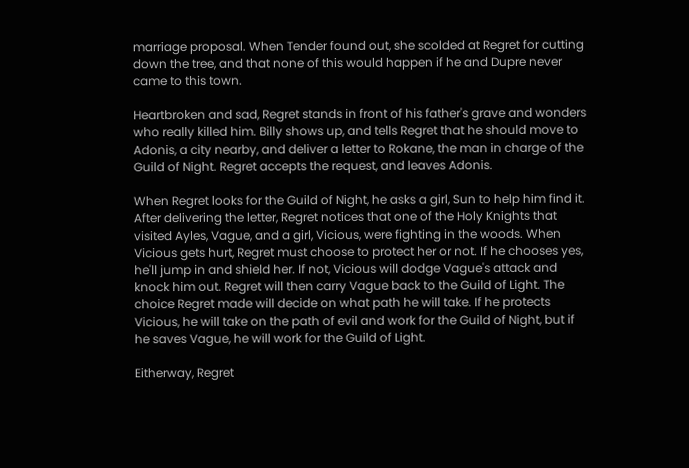marriage proposal. When Tender found out, she scolded at Regret for cutting down the tree, and that none of this would happen if he and Dupre never came to this town.

Heartbroken and sad, Regret stands in front of his father's grave and wonders who really killed him. Billy shows up, and tells Regret that he should move to Adonis, a city nearby, and deliver a letter to Rokane, the man in charge of the Guild of Night. Regret accepts the request, and leaves Adonis.

When Regret looks for the Guild of Night, he asks a girl, Sun to help him find it. After delivering the letter, Regret notices that one of the Holy Knights that visited Ayles, Vague, and a girl, Vicious, were fighting in the woods. When Vicious gets hurt, Regret must choose to protect her or not. If he chooses yes, he'll jump in and shield her. If not, Vicious will dodge Vague's attack and knock him out. Regret will then carry Vague back to the Guild of Light. The choice Regret made will decide on what path he will take. If he protects Vicious, he will take on the path of evil and work for the Guild of Night, but if he saves Vague, he will work for the Guild of Light.

Eitherway, Regret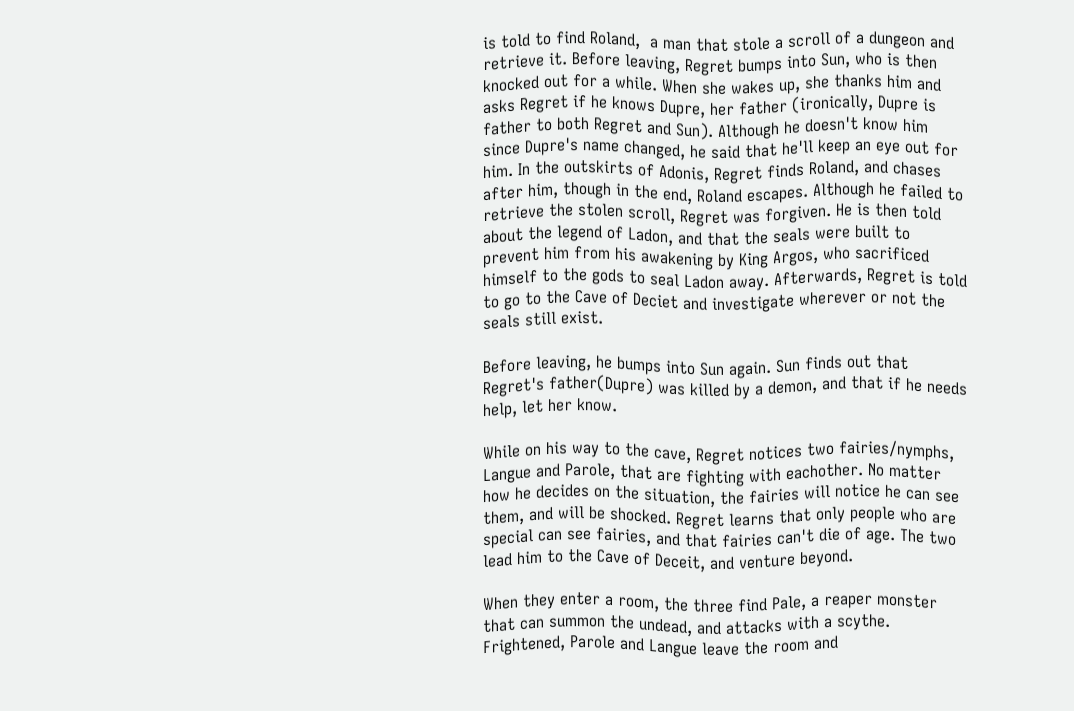is told to find Roland,  a man that stole a scroll of a dungeon and retrieve it. Before leaving, Regret bumps into Sun, who is then knocked out for a while. When she wakes up, she thanks him and asks Regret if he knows Dupre, her father (ironically, Dupre is father to both Regret and Sun). Although he doesn't know him since Dupre's name changed, he said that he'll keep an eye out for him. In the outskirts of Adonis, Regret finds Roland, and chases after him, though in the end, Roland escapes. Although he failed to retrieve the stolen scroll, Regret was forgiven. He is then told about the legend of Ladon, and that the seals were built to prevent him from his awakening by King Argos, who sacrificed himself to the gods to seal Ladon away. Afterwards, Regret is told to go to the Cave of Deciet and investigate wherever or not the seals still exist.

Before leaving, he bumps into Sun again. Sun finds out that Regret's father(Dupre) was killed by a demon, and that if he needs help, let her know.

While on his way to the cave, Regret notices two fairies/nymphs, Langue and Parole, that are fighting with eachother. No matter how he decides on the situation, the fairies will notice he can see them, and will be shocked. Regret learns that only people who are special can see fairies, and that fairies can't die of age. The two lead him to the Cave of Deceit, and venture beyond.

When they enter a room, the three find Pale, a reaper monster that can summon the undead, and attacks with a scythe. Frightened, Parole and Langue leave the room and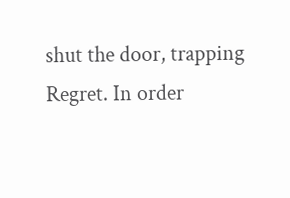shut the door, trapping Regret. In order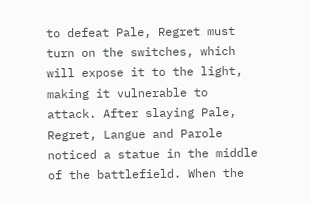to defeat Pale, Regret must turn on the switches, which will expose it to the light, making it vulnerable to attack. After slaying Pale, Regret, Langue and Parole noticed a statue in the middle of the battlefield. When the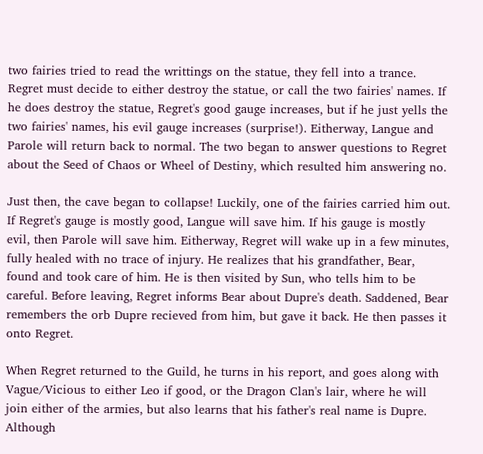two fairies tried to read the writtings on the statue, they fell into a trance. Regret must decide to either destroy the statue, or call the two fairies' names. If he does destroy the statue, Regret's good gauge increases, but if he just yells the two fairies' names, his evil gauge increases (surprise!). Eitherway, Langue and Parole will return back to normal. The two began to answer questions to Regret about the Seed of Chaos or Wheel of Destiny, which resulted him answering no.

Just then, the cave began to collapse! Luckily, one of the fairies carried him out. If Regret's gauge is mostly good, Langue will save him. If his gauge is mostly evil, then Parole will save him. Eitherway, Regret will wake up in a few minutes, fully healed with no trace of injury. He realizes that his grandfather, Bear, found and took care of him. He is then visited by Sun, who tells him to be careful. Before leaving, Regret informs Bear about Dupre's death. Saddened, Bear remembers the orb Dupre recieved from him, but gave it back. He then passes it onto Regret.

When Regret returned to the Guild, he turns in his report, and goes along with Vague/Vicious to either Leo if good, or the Dragon Clan's lair, where he will join either of the armies, but also learns that his father's real name is Dupre. Although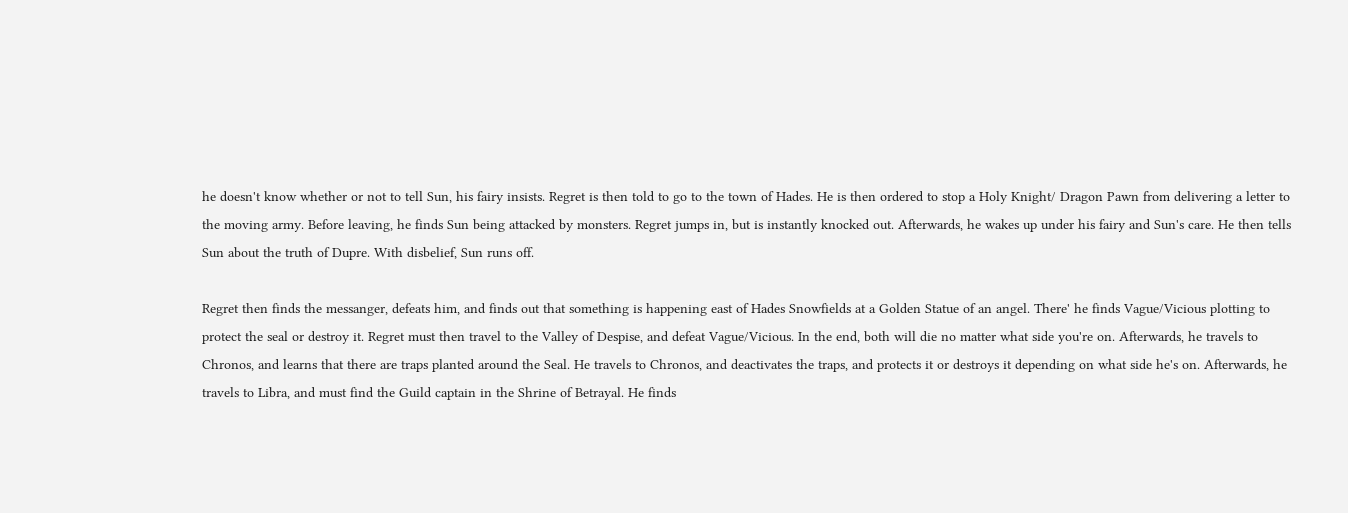he doesn't know whether or not to tell Sun, his fairy insists. Regret is then told to go to the town of Hades. He is then ordered to stop a Holy Knight/ Dragon Pawn from delivering a letter to the moving army. Before leaving, he finds Sun being attacked by monsters. Regret jumps in, but is instantly knocked out. Afterwards, he wakes up under his fairy and Sun's care. He then tells Sun about the truth of Dupre. With disbelief, Sun runs off.

Regret then finds the messanger, defeats him, and finds out that something is happening east of Hades Snowfields at a Golden Statue of an angel. There' he finds Vague/Vicious plotting to protect the seal or destroy it. Regret must then travel to the Valley of Despise, and defeat Vague/Vicious. In the end, both will die no matter what side you're on. Afterwards, he travels to Chronos, and learns that there are traps planted around the Seal. He travels to Chronos, and deactivates the traps, and protects it or destroys it depending on what side he's on. Afterwards, he travels to Libra, and must find the Guild captain in the Shrine of Betrayal. He finds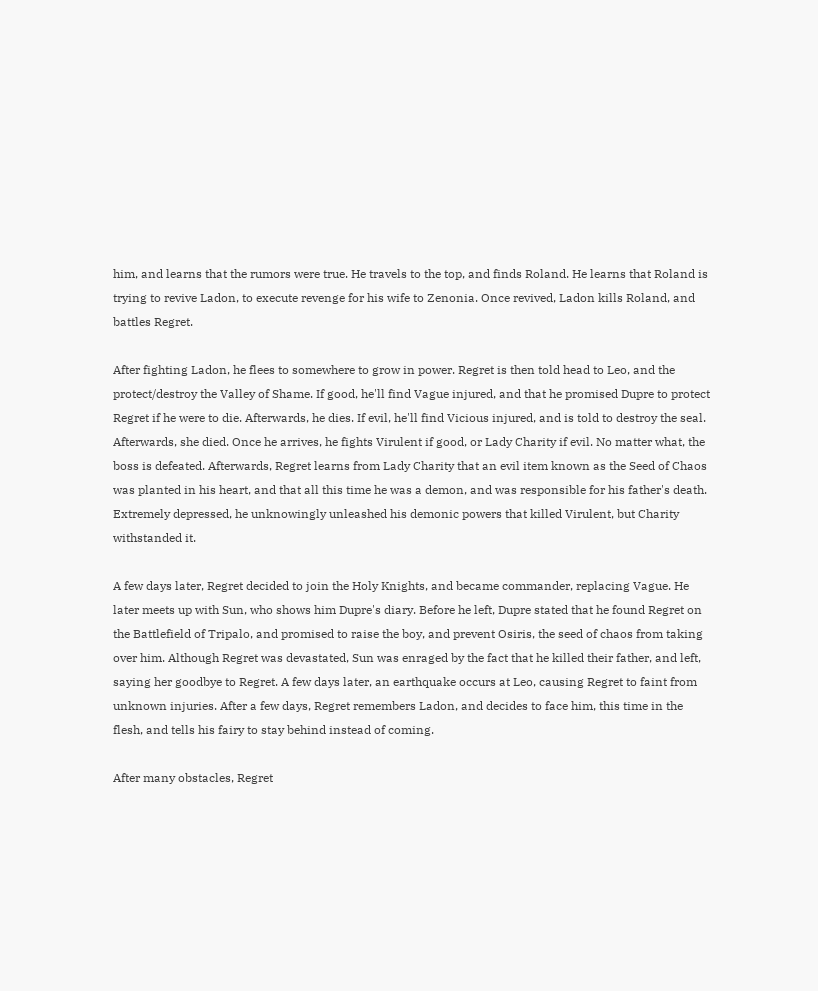him, and learns that the rumors were true. He travels to the top, and finds Roland. He learns that Roland is trying to revive Ladon, to execute revenge for his wife to Zenonia. Once revived, Ladon kills Roland, and battles Regret.

After fighting Ladon, he flees to somewhere to grow in power. Regret is then told head to Leo, and the protect/destroy the Valley of Shame. If good, he'll find Vague injured, and that he promised Dupre to protect Regret if he were to die. Afterwards, he dies. If evil, he'll find Vicious injured, and is told to destroy the seal. Afterwards, she died. Once he arrives, he fights Virulent if good, or Lady Charity if evil. No matter what, the boss is defeated. Afterwards, Regret learns from Lady Charity that an evil item known as the Seed of Chaos was planted in his heart, and that all this time he was a demon, and was responsible for his father's death. Extremely depressed, he unknowingly unleashed his demonic powers that killed Virulent, but Charity withstanded it.

A few days later, Regret decided to join the Holy Knights, and became commander, replacing Vague. He later meets up with Sun, who shows him Dupre's diary. Before he left, Dupre stated that he found Regret on the Battlefield of Tripalo, and promised to raise the boy, and prevent Osiris, the seed of chaos from taking over him. Although Regret was devastated, Sun was enraged by the fact that he killed their father, and left, saying her goodbye to Regret. A few days later, an earthquake occurs at Leo, causing Regret to faint from unknown injuries. After a few days, Regret remembers Ladon, and decides to face him, this time in the flesh, and tells his fairy to stay behind instead of coming.

After many obstacles, Regret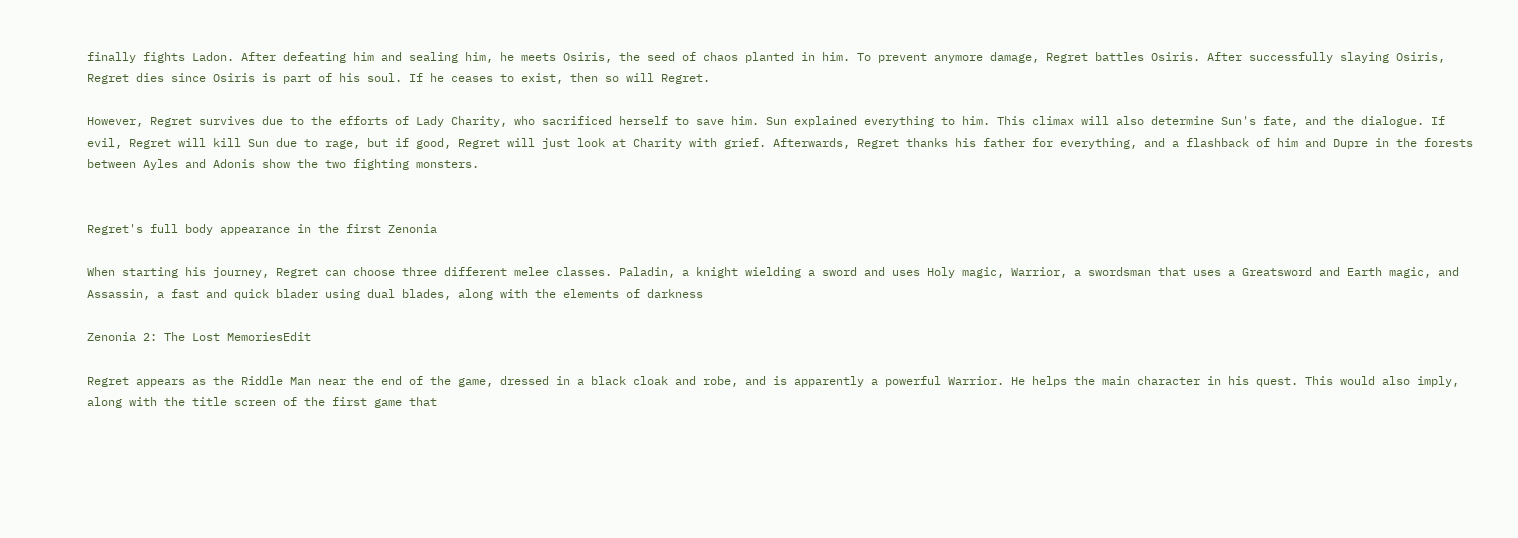finally fights Ladon. After defeating him and sealing him, he meets Osiris, the seed of chaos planted in him. To prevent anymore damage, Regret battles Osiris. After successfully slaying Osiris, Regret dies since Osiris is part of his soul. If he ceases to exist, then so will Regret.

However, Regret survives due to the efforts of Lady Charity, who sacrificed herself to save him. Sun explained everything to him. This climax will also determine Sun's fate, and the dialogue. If evil, Regret will kill Sun due to rage, but if good, Regret will just look at Charity with grief. Afterwards, Regret thanks his father for everything, and a flashback of him and Dupre in the forests between Ayles and Adonis show the two fighting monsters.


Regret's full body appearance in the first Zenonia

When starting his journey, Regret can choose three different melee classes. Paladin, a knight wielding a sword and uses Holy magic, Warrior, a swordsman that uses a Greatsword and Earth magic, and Assassin, a fast and quick blader using dual blades, along with the elements of darkness

Zenonia 2: The Lost MemoriesEdit

Regret appears as the Riddle Man near the end of the game, dressed in a black cloak and robe, and is apparently a powerful Warrior. He helps the main character in his quest. This would also imply, along with the title screen of the first game that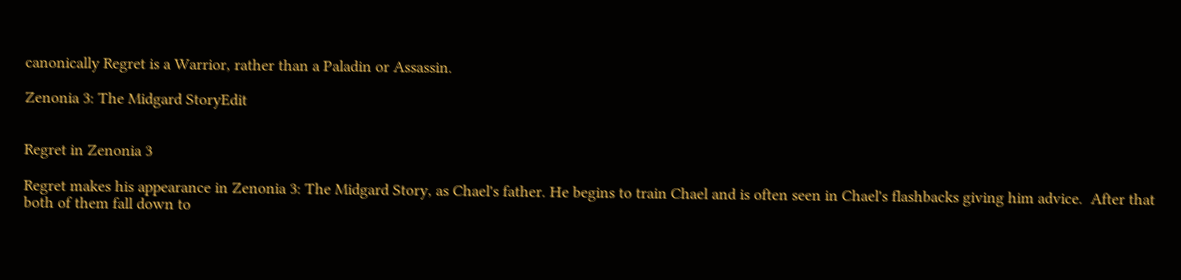canonically Regret is a Warrior, rather than a Paladin or Assassin.

Zenonia 3: The Midgard StoryEdit


Regret in Zenonia 3

Regret makes his appearance in Zenonia 3: The Midgard Story, as Chael's father. He begins to train Chael and is often seen in Chael's flashbacks giving him advice.  After that both of them fall down to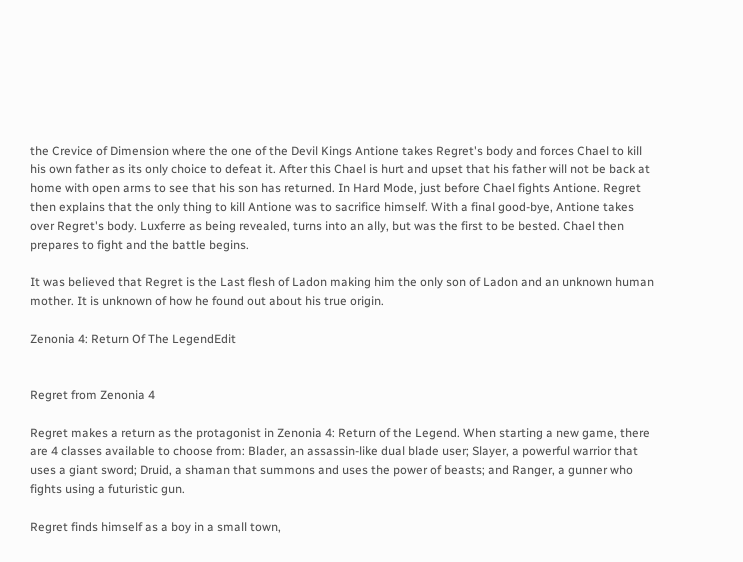the Crevice of Dimension where the one of the Devil Kings Antione takes Regret's body and forces Chael to kill his own father as its only choice to defeat it. After this Chael is hurt and upset that his father will not be back at home with open arms to see that his son has returned. In Hard Mode, just before Chael fights Antione. Regret then explains that the only thing to kill Antione was to sacrifice himself. With a final good-bye, Antione takes over Regret's body. Luxferre as being revealed, turns into an ally, but was the first to be bested. Chael then prepares to fight and the battle begins.

It was believed that Regret is the Last flesh of Ladon making him the only son of Ladon and an unknown human mother. It is unknown of how he found out about his true origin.

Zenonia 4: Return Of The LegendEdit


Regret from Zenonia 4

Regret makes a return as the protagonist in Zenonia 4: Return of the Legend. When starting a new game, there are 4 classes available to choose from: Blader, an assassin-like dual blade user; Slayer, a powerful warrior that uses a giant sword; Druid, a shaman that summons and uses the power of beasts; and Ranger, a gunner who fights using a futuristic gun.

Regret finds himself as a boy in a small town,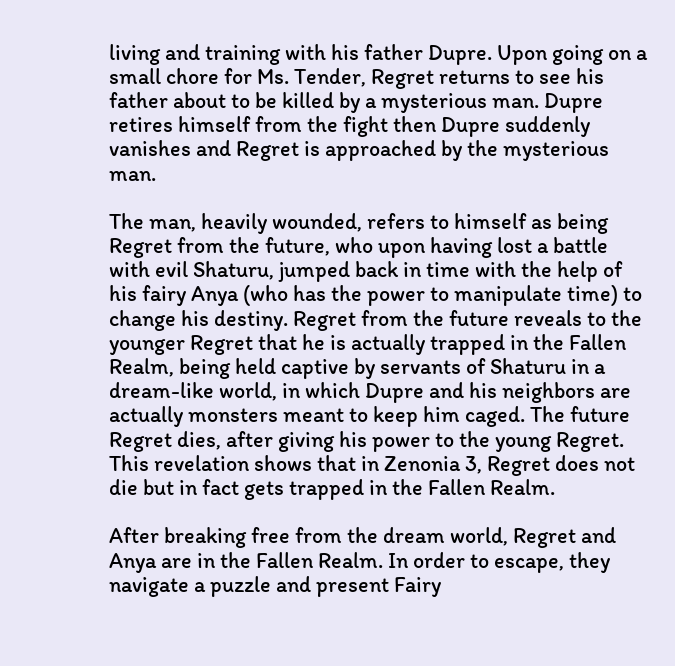living and training with his father Dupre. Upon going on a small chore for Ms. Tender, Regret returns to see his father about to be killed by a mysterious man. Dupre retires himself from the fight then Dupre suddenly vanishes and Regret is approached by the mysterious man.

The man, heavily wounded, refers to himself as being Regret from the future, who upon having lost a battle with evil Shaturu, jumped back in time with the help of his fairy Anya (who has the power to manipulate time) to change his destiny. Regret from the future reveals to the younger Regret that he is actually trapped in the Fallen Realm, being held captive by servants of Shaturu in a dream-like world, in which Dupre and his neighbors are actually monsters meant to keep him caged. The future Regret dies, after giving his power to the young Regret. This revelation shows that in Zenonia 3, Regret does not die but in fact gets trapped in the Fallen Realm.

After breaking free from the dream world, Regret and Anya are in the Fallen Realm. In order to escape, they navigate a puzzle and present Fairy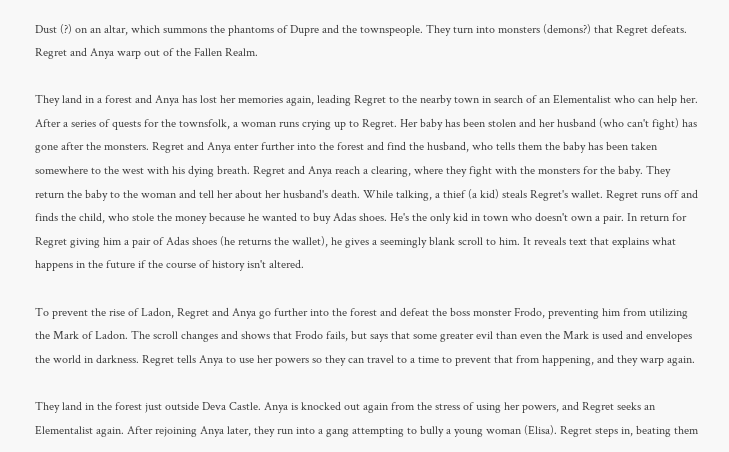Dust (?) on an altar, which summons the phantoms of Dupre and the townspeople. They turn into monsters (demons?) that Regret defeats. Regret and Anya warp out of the Fallen Realm.

They land in a forest and Anya has lost her memories again, leading Regret to the nearby town in search of an Elementalist who can help her. After a series of quests for the townsfolk, a woman runs crying up to Regret. Her baby has been stolen and her husband (who can't fight) has gone after the monsters. Regret and Anya enter further into the forest and find the husband, who tells them the baby has been taken somewhere to the west with his dying breath. Regret and Anya reach a clearing, where they fight with the monsters for the baby. They return the baby to the woman and tell her about her husband's death. While talking, a thief (a kid) steals Regret's wallet. Regret runs off and finds the child, who stole the money because he wanted to buy Adas shoes. He's the only kid in town who doesn't own a pair. In return for Regret giving him a pair of Adas shoes (he returns the wallet), he gives a seemingly blank scroll to him. It reveals text that explains what happens in the future if the course of history isn't altered.

To prevent the rise of Ladon, Regret and Anya go further into the forest and defeat the boss monster Frodo, preventing him from utilizing the Mark of Ladon. The scroll changes and shows that Frodo fails, but says that some greater evil than even the Mark is used and envelopes the world in darkness. Regret tells Anya to use her powers so they can travel to a time to prevent that from happening, and they warp again.

They land in the forest just outside Deva Castle. Anya is knocked out again from the stress of using her powers, and Regret seeks an Elementalist again. After rejoining Anya later, they run into a gang attempting to bully a young woman (Elisa). Regret steps in, beating them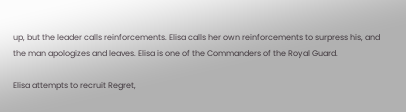up, but the leader calls reinforcements. Elisa calls her own reinforcements to surpress his, and the man apologizes and leaves. Elisa is one of the Commanders of the Royal Guard.

Elisa attempts to recruit Regret,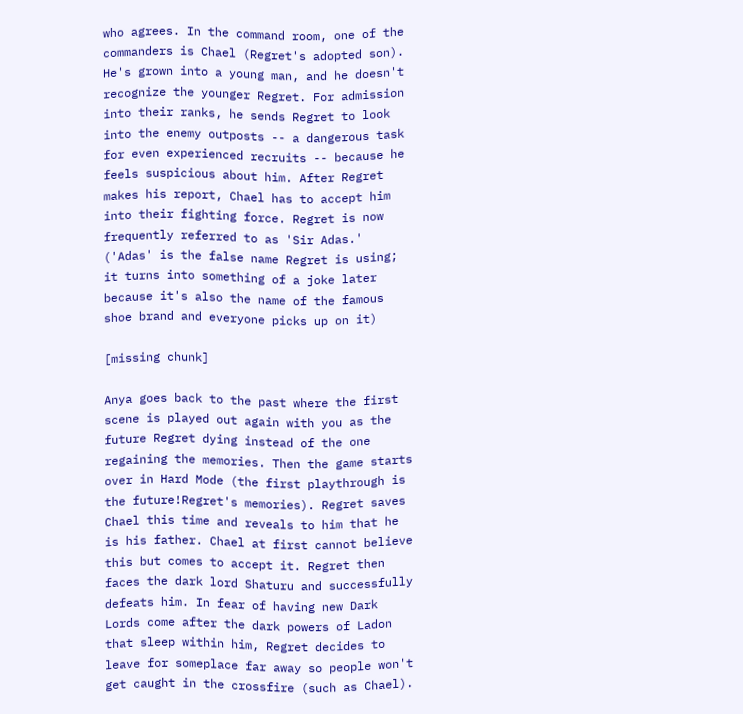who agrees. In the command room, one of the commanders is Chael (Regret's adopted son). He's grown into a young man, and he doesn't recognize the younger Regret. For admission into their ranks, he sends Regret to look into the enemy outposts -- a dangerous task for even experienced recruits -- because he feels suspicious about him. After Regret makes his report, Chael has to accept him into their fighting force. Regret is now frequently referred to as 'Sir Adas.' ('Adas' is the false name Regret is using; it turns into something of a joke later because it's also the name of the famous shoe brand and everyone picks up on it)

[missing chunk]

Anya goes back to the past where the first scene is played out again with you as the future Regret dying instead of the one regaining the memories. Then the game starts over in Hard Mode (the first playthrough is the future!Regret's memories). Regret saves Chael this time and reveals to him that he is his father. Chael at first cannot believe this but comes to accept it. Regret then faces the dark lord Shaturu and successfully defeats him. In fear of having new Dark Lords come after the dark powers of Ladon that sleep within him, Regret decides to leave for someplace far away so people won't get caught in the crossfire (such as Chael).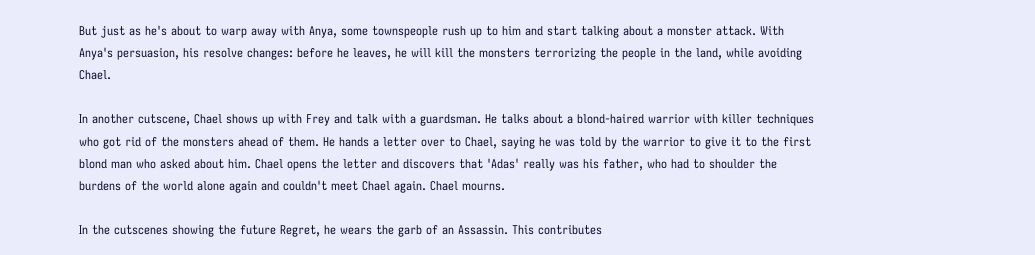But just as he's about to warp away with Anya, some townspeople rush up to him and start talking about a monster attack. With Anya's persuasion, his resolve changes: before he leaves, he will kill the monsters terrorizing the people in the land, while avoiding Chael.

In another cutscene, Chael shows up with Frey and talk with a guardsman. He talks about a blond-haired warrior with killer techniques who got rid of the monsters ahead of them. He hands a letter over to Chael, saying he was told by the warrior to give it to the first blond man who asked about him. Chael opens the letter and discovers that 'Adas' really was his father, who had to shoulder the burdens of the world alone again and couldn't meet Chael again. Chael mourns.

In the cutscenes showing the future Regret, he wears the garb of an Assassin. This contributes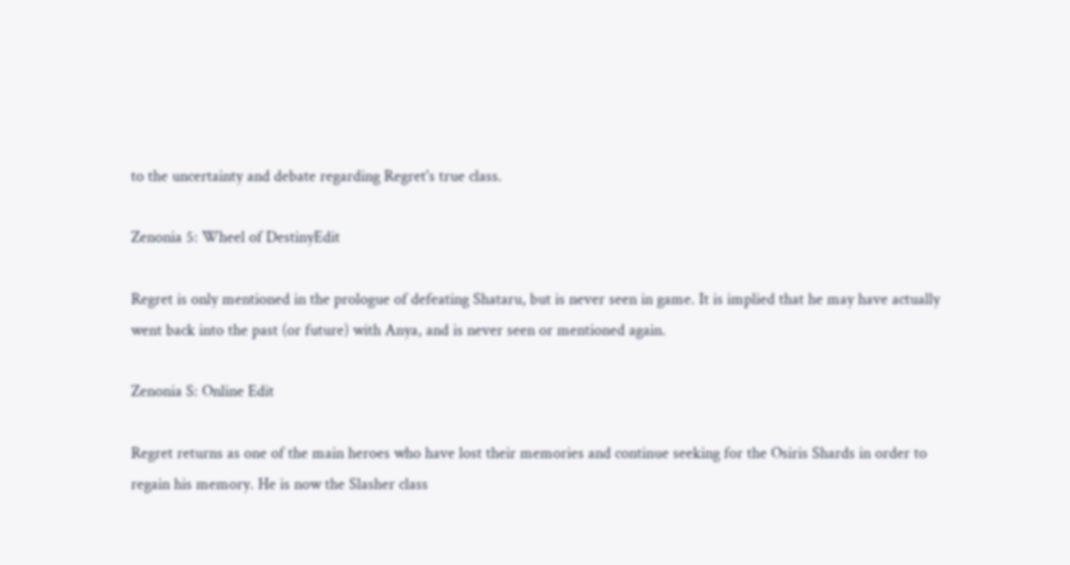to the uncertainty and debate regarding Regret's true class.

Zenonia 5: Wheel of DestinyEdit

Regret is only mentioned in the prologue of defeating Shataru, but is never seen in game. It is implied that he may have actually went back into the past (or future) with Anya, and is never seen or mentioned again.

Zenonia S: Online Edit

Regret returns as one of the main heroes who have lost their memories and continue seeking for the Osiris Shards in order to regain his memory. He is now the Slasher class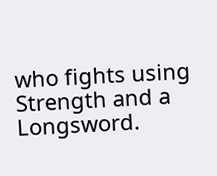who fights using Strength and a Longsword.